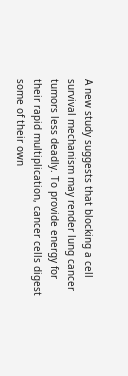A new study suggests that blocking a cell survival mechanism may render lung cancer tumors less deadly. To provide energy for their rapid multiplication, cancer cells digest some of their own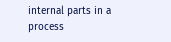internal parts in a process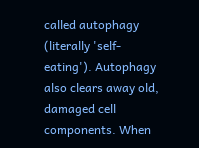called autophagy (literally 'self-eating'). Autophagy also clears away old, damaged cell components. When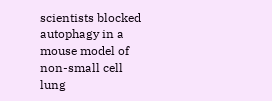scientists blocked autophagy in a mouse model of non-small cell lung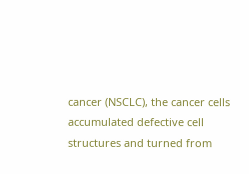cancer (NSCLC), the cancer cells accumulated defective cell structures and turned from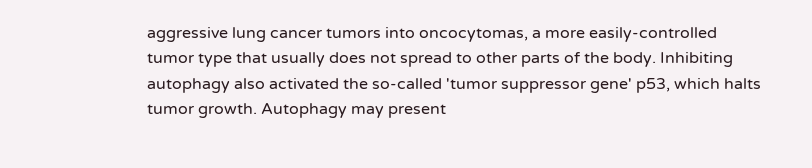aggressive lung cancer tumors into oncocytomas, a more easily-controlled tumor type that usually does not spread to other parts of the body. Inhibiting autophagy also activated the so-called 'tumor suppressor gene' p53, which halts tumor growth. Autophagy may present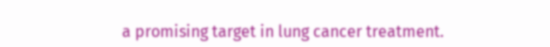a promising target in lung cancer treatment.